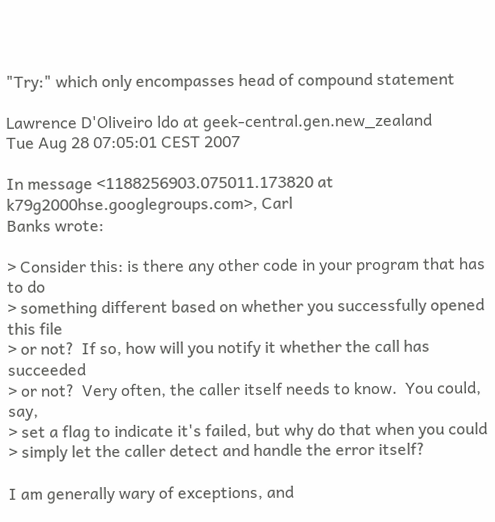"Try:" which only encompasses head of compound statement

Lawrence D'Oliveiro ldo at geek-central.gen.new_zealand
Tue Aug 28 07:05:01 CEST 2007

In message <1188256903.075011.173820 at k79g2000hse.googlegroups.com>, Carl
Banks wrote:

> Consider this: is there any other code in your program that has to do
> something different based on whether you successfully opened this file
> or not?  If so, how will you notify it whether the call has succeeded
> or not?  Very often, the caller itself needs to know.  You could, say,
> set a flag to indicate it's failed, but why do that when you could
> simply let the caller detect and handle the error itself?

I am generally wary of exceptions, and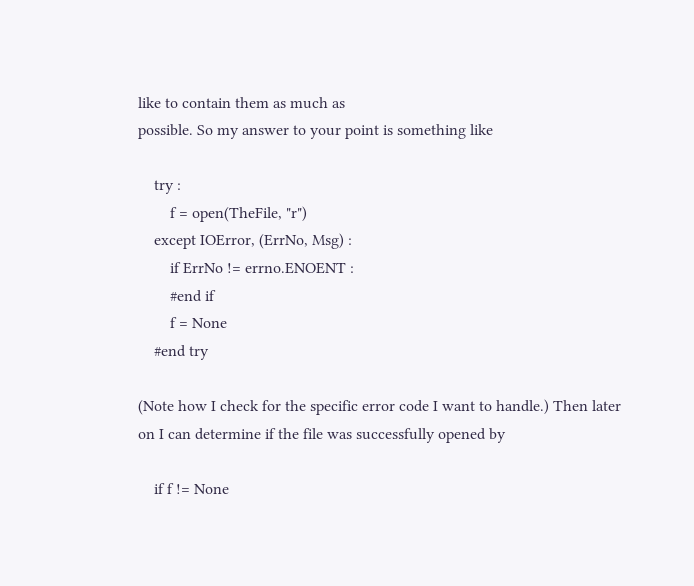like to contain them as much as
possible. So my answer to your point is something like

    try :
        f = open(TheFile, "r")
    except IOError, (ErrNo, Msg) :
        if ErrNo != errno.ENOENT :
        #end if
        f = None
    #end try

(Note how I check for the specific error code I want to handle.) Then later
on I can determine if the file was successfully opened by

    if f != None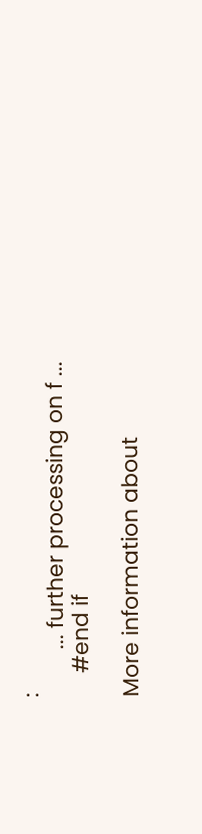:
        ... further processing on f ...
    #end if

More information about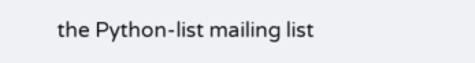the Python-list mailing list